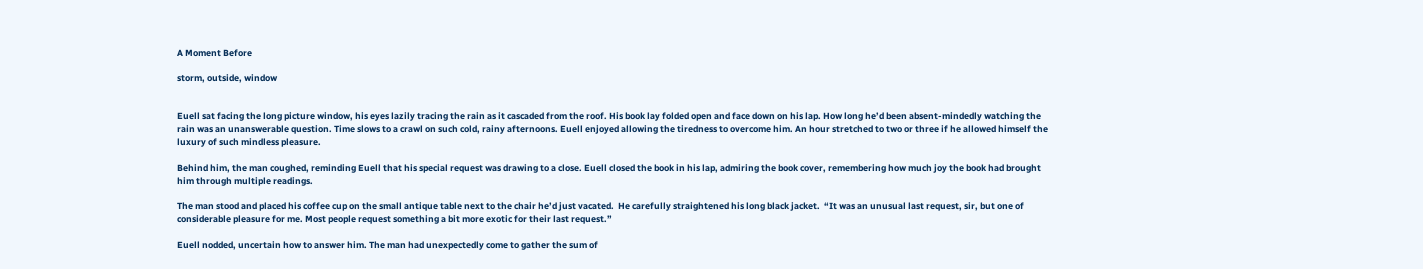A Moment Before

storm, outside, window


Euell sat facing the long picture window, his eyes lazily tracing the rain as it cascaded from the roof. His book lay folded open and face down on his lap. How long he’d been absent-mindedly watching the rain was an unanswerable question. Time slows to a crawl on such cold, rainy afternoons. Euell enjoyed allowing the tiredness to overcome him. An hour stretched to two or three if he allowed himself the luxury of such mindless pleasure.

Behind him, the man coughed, reminding Euell that his special request was drawing to a close. Euell closed the book in his lap, admiring the book cover, remembering how much joy the book had brought him through multiple readings.

The man stood and placed his coffee cup on the small antique table next to the chair he’d just vacated.  He carefully straightened his long black jacket.  “It was an unusual last request, sir, but one of considerable pleasure for me. Most people request something a bit more exotic for their last request.”

Euell nodded, uncertain how to answer him. The man had unexpectedly come to gather the sum of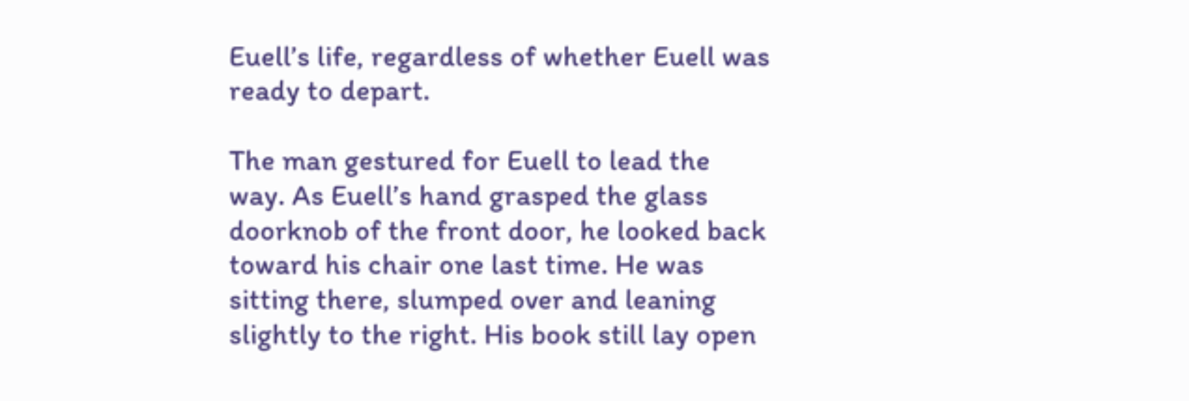Euell’s life, regardless of whether Euell was ready to depart.

The man gestured for Euell to lead the way. As Euell’s hand grasped the glass doorknob of the front door, he looked back toward his chair one last time. He was sitting there, slumped over and leaning slightly to the right. His book still lay open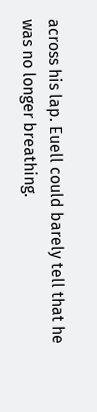across his lap. Euell could barely tell that he was no longer breathing.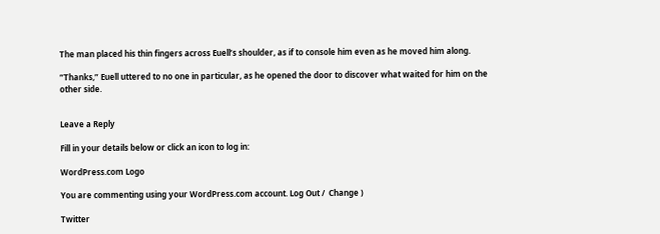The man placed his thin fingers across Euell’s shoulder, as if to console him even as he moved him along.

“Thanks,” Euell uttered to no one in particular, as he opened the door to discover what waited for him on the other side.


Leave a Reply

Fill in your details below or click an icon to log in:

WordPress.com Logo

You are commenting using your WordPress.com account. Log Out /  Change )

Twitter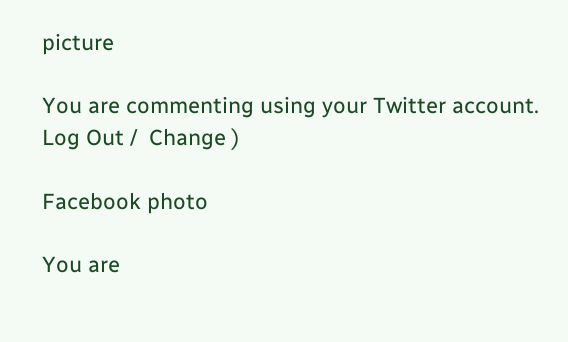picture

You are commenting using your Twitter account. Log Out /  Change )

Facebook photo

You are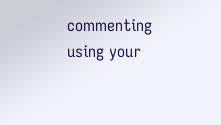commenting using your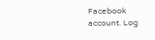Facebook account. Log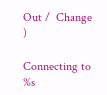Out /  Change )

Connecting to %s